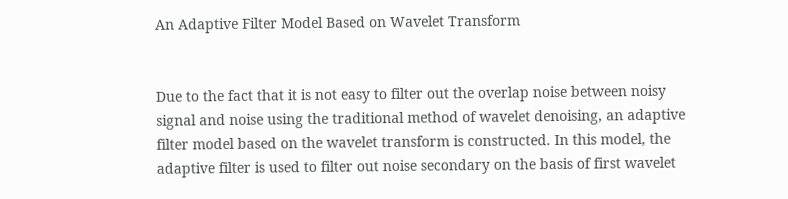An Adaptive Filter Model Based on Wavelet Transform


Due to the fact that it is not easy to filter out the overlap noise between noisy signal and noise using the traditional method of wavelet denoising, an adaptive filter model based on the wavelet transform is constructed. In this model, the adaptive filter is used to filter out noise secondary on the basis of first wavelet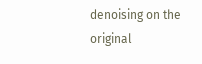denoising on the original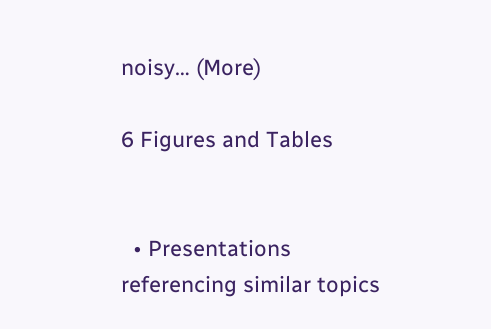noisy… (More)

6 Figures and Tables


  • Presentations referencing similar topics